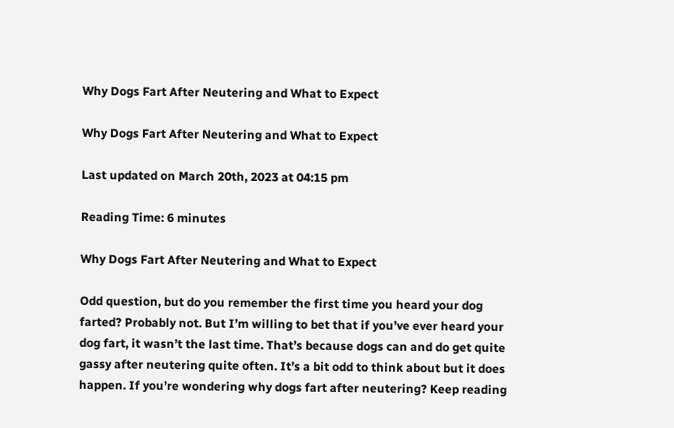Why Dogs Fart After Neutering and What to Expect

Why Dogs Fart After Neutering and What to Expect

Last updated on March 20th, 2023 at 04:15 pm

Reading Time: 6 minutes

Why Dogs Fart After Neutering and What to Expect

Odd question, but do you remember the first time you heard your dog farted? Probably not. But I’m willing to bet that if you’ve ever heard your dog fart, it wasn’t the last time. That’s because dogs can and do get quite gassy after neutering quite often. It’s a bit odd to think about but it does happen. If you’re wondering why dogs fart after neutering? Keep reading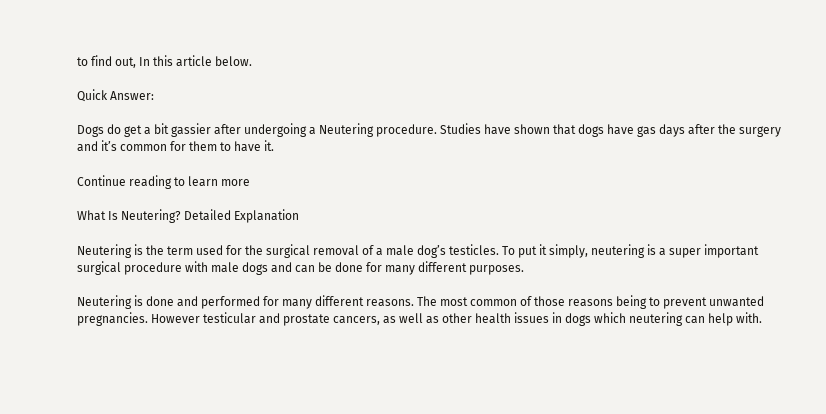to find out, In this article below.

Quick Answer:

Dogs do get a bit gassier after undergoing a Neutering procedure. Studies have shown that dogs have gas days after the surgery and it’s common for them to have it.

Continue reading to learn more

What Is Neutering? Detailed Explanation

Neutering is the term used for the surgical removal of a male dog’s testicles. To put it simply, neutering is a super important surgical procedure with male dogs and can be done for many different purposes.

Neutering is done and performed for many different reasons. The most common of those reasons being to prevent unwanted pregnancies. However testicular and prostate cancers, as well as other health issues in dogs which neutering can help with.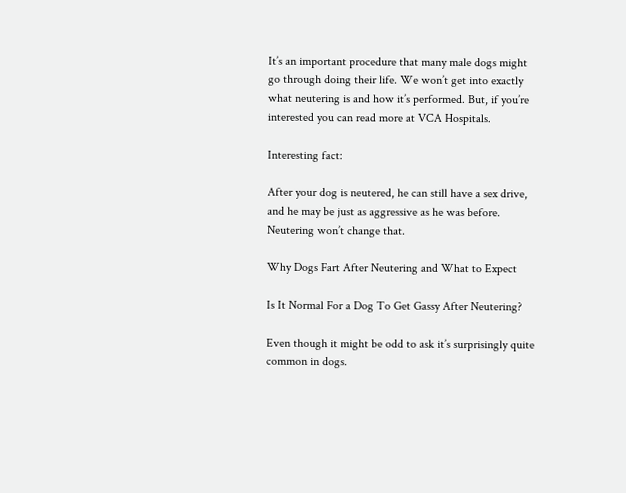It’s an important procedure that many male dogs might go through doing their life. We won’t get into exactly what neutering is and how it’s performed. But, if you’re interested you can read more at VCA Hospitals.

Interesting fact:

After your dog is neutered, he can still have a sex drive, and he may be just as aggressive as he was before. Neutering won’t change that.

Why Dogs Fart After Neutering and What to Expect

Is It Normal For a Dog To Get Gassy After Neutering?

Even though it might be odd to ask it’s surprisingly quite common in dogs.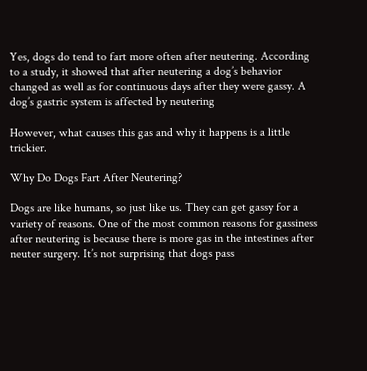Yes, dogs do tend to fart more often after neutering. According to a study, it showed that after neutering a dog’s behavior changed as well as for continuous days after they were gassy. A dog’s gastric system is affected by neutering

However, what causes this gas and why it happens is a little trickier.

Why Do Dogs Fart After Neutering?

Dogs are like humans, so just like us. They can get gassy for a variety of reasons. One of the most common reasons for gassiness after neutering is because there is more gas in the intestines after neuter surgery. It’s not surprising that dogs pass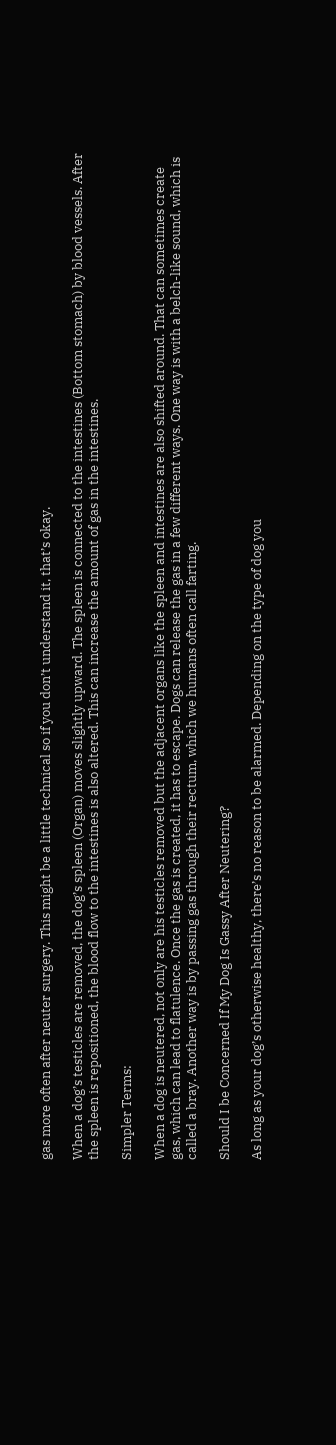gas more often after neuter surgery. This might be a little technical so if you don’t understand it, that’s okay.

When a dog’s testicles are removed, the dog’s spleen (Organ) moves slightly upward. The spleen is connected to the intestines (Bottom stomach) by blood vessels. After the spleen is repositioned, the blood flow to the intestines is also altered. This can increase the amount of gas in the intestines.

Simpler Terms:

When a dog is neutered, not only are his testicles removed but the adjacent organs like the spleen and intestines are also shifted around. That can sometimes create gas, which can lead to flatulence. Once the gas is created, it has to escape. Dogs can release the gas in a few different ways. One way is with a belch-like sound, which is called a bray. Another way is by passing gas through their rectum, which we humans often call farting.

Should I be Concerned If My Dog Is Gassy After Neutering?

As long as your dog’s otherwise healthy, there’s no reason to be alarmed. Depending on the type of dog you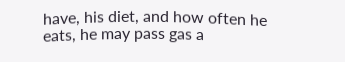have, his diet, and how often he eats, he may pass gas a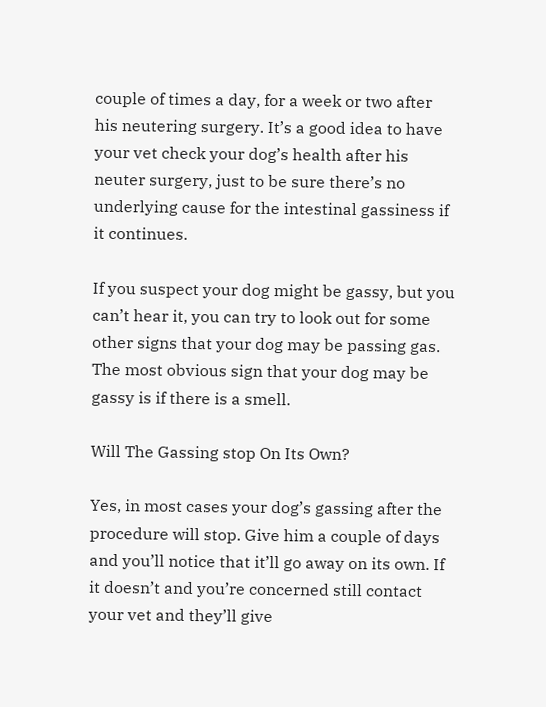couple of times a day, for a week or two after his neutering surgery. It’s a good idea to have your vet check your dog’s health after his neuter surgery, just to be sure there’s no underlying cause for the intestinal gassiness if it continues.

If you suspect your dog might be gassy, but you can’t hear it, you can try to look out for some other signs that your dog may be passing gas. The most obvious sign that your dog may be gassy is if there is a smell.

Will The Gassing stop On Its Own?

Yes, in most cases your dog’s gassing after the procedure will stop. Give him a couple of days and you’ll notice that it’ll go away on its own. If it doesn’t and you’re concerned still contact your vet and they’ll give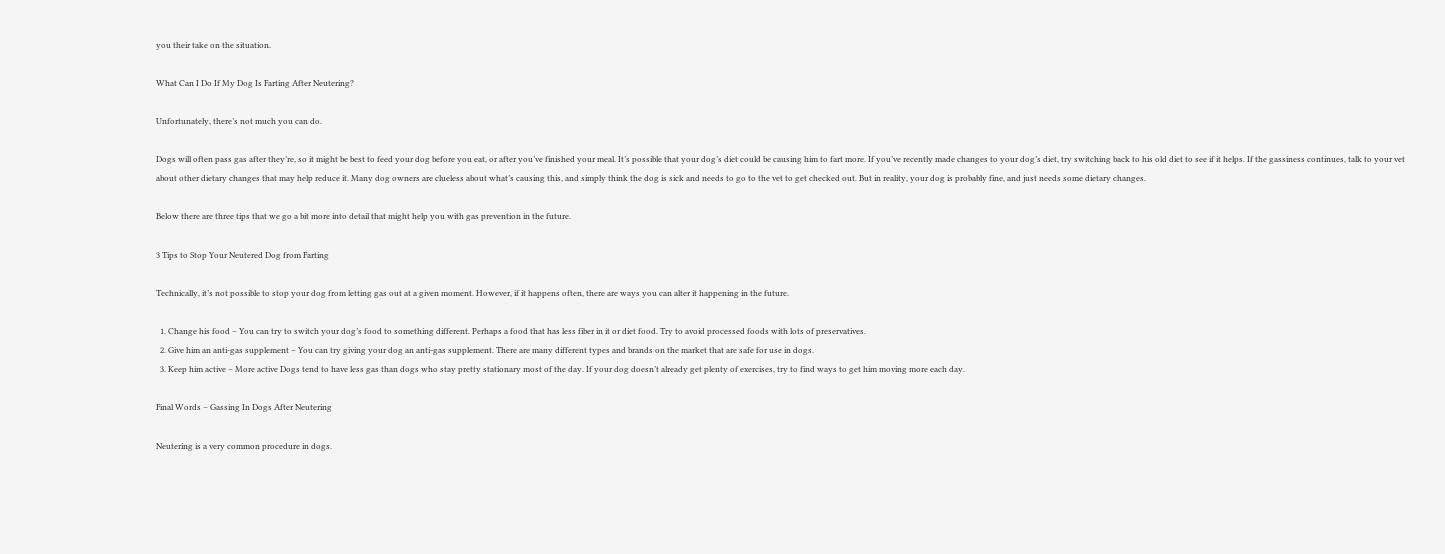you their take on the situation.

What Can I Do If My Dog Is Farting After Neutering?

Unfortunately, there’s not much you can do.

Dogs will often pass gas after they’re, so it might be best to feed your dog before you eat, or after you’ve finished your meal. It’s possible that your dog’s diet could be causing him to fart more. If you’ve recently made changes to your dog’s diet, try switching back to his old diet to see if it helps. If the gassiness continues, talk to your vet about other dietary changes that may help reduce it. Many dog owners are clueless about what’s causing this, and simply think the dog is sick and needs to go to the vet to get checked out. But in reality, your dog is probably fine, and just needs some dietary changes.

Below there are three tips that we go a bit more into detail that might help you with gas prevention in the future.

3 Tips to Stop Your Neutered Dog from Farting

Technically, it’s not possible to stop your dog from letting gas out at a given moment. However, if it happens often, there are ways you can alter it happening in the future.

  1. Change his food – You can try to switch your dog’s food to something different. Perhaps a food that has less fiber in it or diet food. Try to avoid processed foods with lots of preservatives.
  2. Give him an anti-gas supplement – You can try giving your dog an anti-gas supplement. There are many different types and brands on the market that are safe for use in dogs.
  3. Keep him active – More active Dogs tend to have less gas than dogs who stay pretty stationary most of the day. If your dog doesn’t already get plenty of exercises, try to find ways to get him moving more each day.

Final Words – Gassing In Dogs After Neutering

Neutering is a very common procedure in dogs.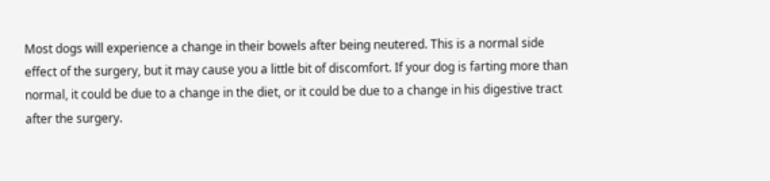Most dogs will experience a change in their bowels after being neutered. This is a normal side effect of the surgery, but it may cause you a little bit of discomfort. If your dog is farting more than normal, it could be due to a change in the diet, or it could be due to a change in his digestive tract after the surgery.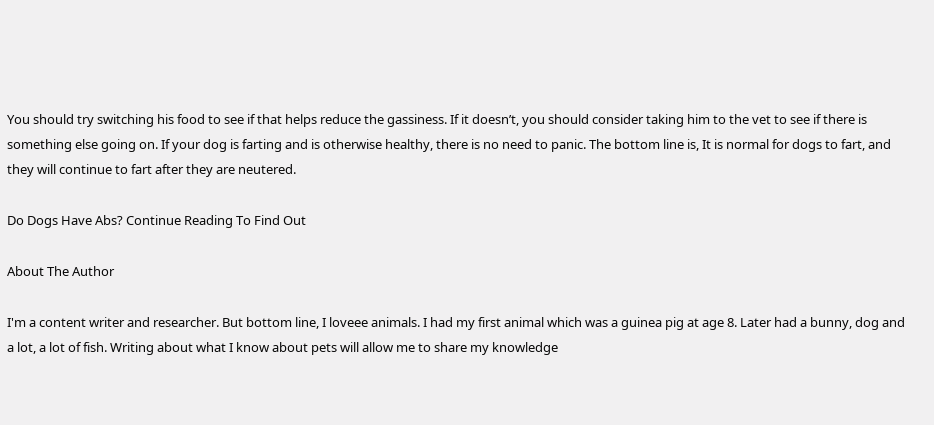You should try switching his food to see if that helps reduce the gassiness. If it doesn’t, you should consider taking him to the vet to see if there is something else going on. If your dog is farting and is otherwise healthy, there is no need to panic. The bottom line is, It is normal for dogs to fart, and they will continue to fart after they are neutered.

Do Dogs Have Abs? Continue Reading To Find Out

About The Author

I'm a content writer and researcher. But bottom line, I loveee animals. I had my first animal which was a guinea pig at age 8. Later had a bunny, dog and a lot, a lot of fish. Writing about what I know about pets will allow me to share my knowledge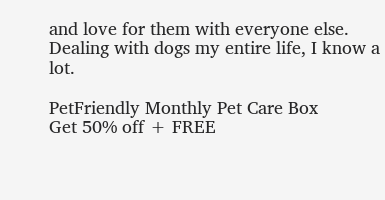and love for them with everyone else. Dealing with dogs my entire life, I know a lot.

PetFriendly Monthly Pet Care Box
Get 50% off + FREE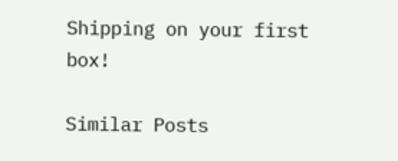Shipping on your first box!

Similar Posts